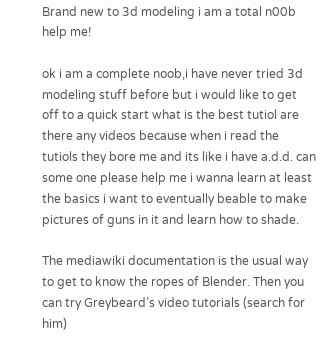Brand new to 3d modeling i am a total n00b help me!

ok i am a complete noob,i have never tried 3d modeling stuff before but i would like to get off to a quick start what is the best tutiol are there any videos because when i read the tutiols they bore me and its like i have a.d.d. can some one please help me i wanna learn at least the basics i want to eventually beable to make pictures of guns in it and learn how to shade.

The mediawiki documentation is the usual way to get to know the ropes of Blender. Then you can try Greybeard’s video tutorials (search for him)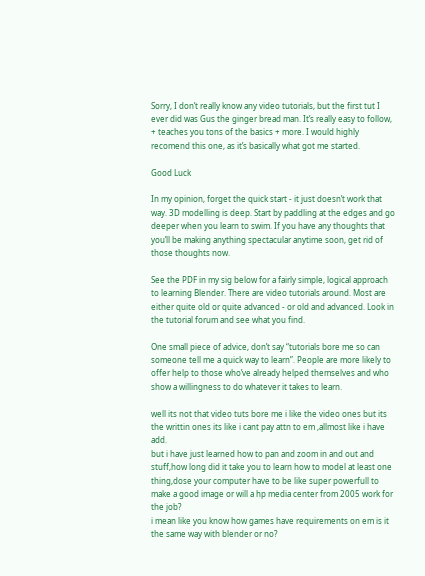Sorry, I don’t really know any video tutorials, but the first tut I ever did was Gus the ginger bread man. It’s really easy to follow, + teaches you tons of the basics + more. I would highly recomend this one, as it’s basically what got me started.

Good Luck

In my opinion, forget the quick start - it just doesn’t work that way. 3D modelling is deep. Start by paddling at the edges and go deeper when you learn to swim. If you have any thoughts that you’ll be making anything spectacular anytime soon, get rid of those thoughts now.

See the PDF in my sig below for a fairly simple, logical approach to learning Blender. There are video tutorials around. Most are either quite old or quite advanced - or old and advanced. Look in the tutorial forum and see what you find.

One small piece of advice, don’t say “tutorials bore me so can someone tell me a quick way to learn”. People are more likely to offer help to those who’ve already helped themselves and who show a willingness to do whatever it takes to learn.

well its not that video tuts bore me i like the video ones but its the writtin ones its like i cant pay attn to em ,allmost like i have add.
but i have just learned how to pan and zoom in and out and stuff,how long did it take you to learn how to model at least one thing,dose your computer have to be like super powerfull to make a good image or will a hp media center from 2005 work for the job?
i mean like you know how games have requirements on em is it the same way with blender or no?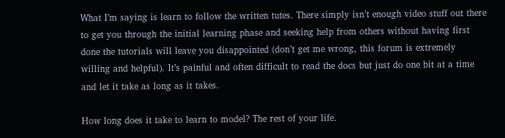What I’m saying is learn to follow the written tutes. There simply isn’t enough video stuff out there to get you through the initial learning phase and seeking help from others without having first done the tutorials will leave you disappointed (don’t get me wrong, this forum is extremely willing and helpful). It’s painful and often difficult to read the docs but just do one bit at a time and let it take as long as it takes.

How long does it take to learn to model? The rest of your life.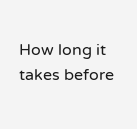How long it takes before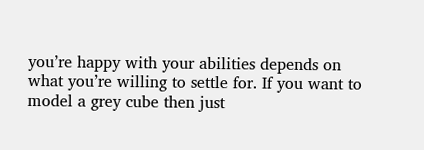you’re happy with your abilities depends on what you’re willing to settle for. If you want to model a grey cube then just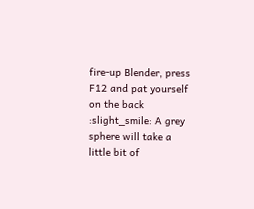fire-up Blender, press F12 and pat yourself on the back :slight_smile: A grey sphere will take a little bit of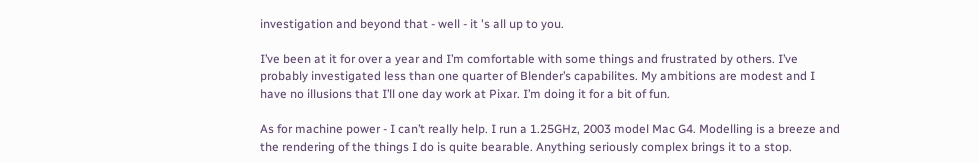investigation and beyond that - well - it 's all up to you.

I’ve been at it for over a year and I’m comfortable with some things and frustrated by others. I’ve probably investigated less than one quarter of Blender’s capabilites. My ambitions are modest and I have no illusions that I’ll one day work at Pixar. I’m doing it for a bit of fun.

As for machine power - I can’t really help. I run a 1.25GHz, 2003 model Mac G4. Modelling is a breeze and the rendering of the things I do is quite bearable. Anything seriously complex brings it to a stop.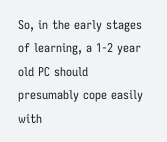So, in the early stages of learning, a 1-2 year old PC should presumably cope easily with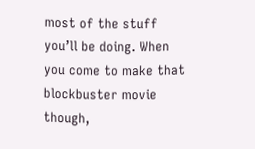most of the stuff you’ll be doing. When you come to make that blockbuster movie though,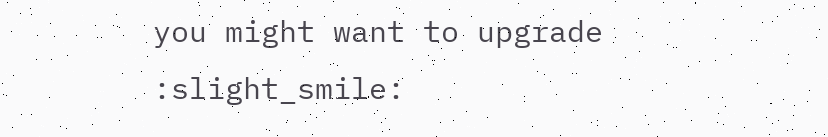you might want to upgrade :slight_smile: